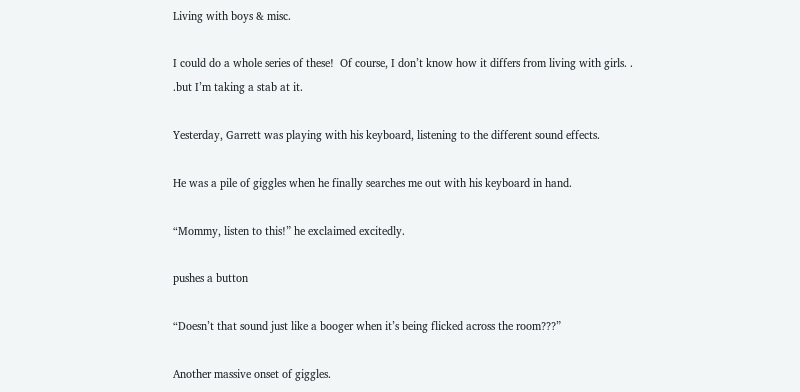Living with boys & misc.

I could do a whole series of these!  Of course, I don’t know how it differs from living with girls. . .but I’m taking a stab at it.

Yesterday, Garrett was playing with his keyboard, listening to the different sound effects.

He was a pile of giggles when he finally searches me out with his keyboard in hand.

“Mommy, listen to this!” he exclaimed excitedly.

pushes a button

“Doesn’t that sound just like a booger when it’s being flicked across the room???”

Another massive onset of giggles.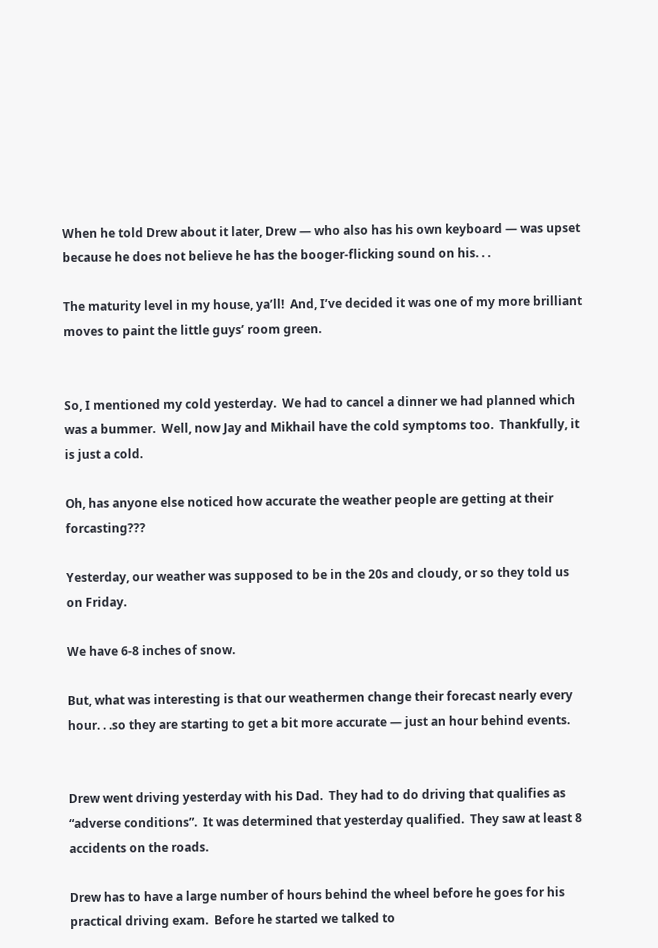When he told Drew about it later, Drew — who also has his own keyboard — was upset because he does not believe he has the booger-flicking sound on his. . .

The maturity level in my house, ya’ll!  And, I’ve decided it was one of my more brilliant moves to paint the little guys’ room green.


So, I mentioned my cold yesterday.  We had to cancel a dinner we had planned which was a bummer.  Well, now Jay and Mikhail have the cold symptoms too.  Thankfully, it is just a cold.

Oh, has anyone else noticed how accurate the weather people are getting at their forcasting???

Yesterday, our weather was supposed to be in the 20s and cloudy, or so they told us on Friday.

We have 6-8 inches of snow.

But, what was interesting is that our weathermen change their forecast nearly every hour. . .so they are starting to get a bit more accurate — just an hour behind events.


Drew went driving yesterday with his Dad.  They had to do driving that qualifies as “adverse conditions”.  It was determined that yesterday qualified.  They saw at least 8 accidents on the roads.

Drew has to have a large number of hours behind the wheel before he goes for his practical driving exam.  Before he started we talked to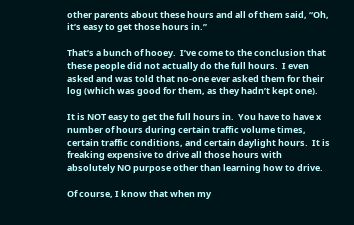other parents about these hours and all of them said, “Oh, it’s easy to get those hours in.”

That’s a bunch of hooey.  I’ve come to the conclusion that these people did not actually do the full hours.  I even asked and was told that no-one ever asked them for their log (which was good for them, as they hadn’t kept one).

It is NOT easy to get the full hours in.  You have to have x number of hours during certain traffic volume times, certain traffic conditions, and certain daylight hours.  It is freaking expensive to drive all those hours with absolutely NO purpose other than learning how to drive.

Of course, I know that when my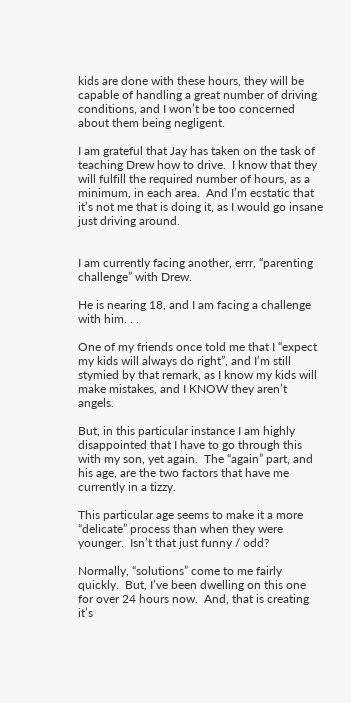kids are done with these hours, they will be capable of handling a great number of driving conditions, and I won’t be too concerned about them being negligent.

I am grateful that Jay has taken on the task of teaching Drew how to drive.  I know that they will fulfill the required number of hours, as a minimum, in each area.  And I’m ecstatic that it’s not me that is doing it, as I would go insane just driving around.


I am currently facing another, errr, “parenting challenge” with Drew.

He is nearing 18, and I am facing a challenge with him. . .

One of my friends once told me that I “expect my kids will always do right”, and I’m still stymied by that remark, as I know my kids will make mistakes, and I KNOW they aren’t angels.

But, in this particular instance I am highly disappointed that I have to go through this with my son, yet again.  The “again” part, and his age, are the two factors that have me currently in a tizzy.

This particular age seems to make it a more “delicate” process than when they were younger.  Isn’t that just funny / odd?

Normally, “solutions” come to me fairly quickly.  But, I’ve been dwelling on this one for over 24 hours now.  And, that is creating it’s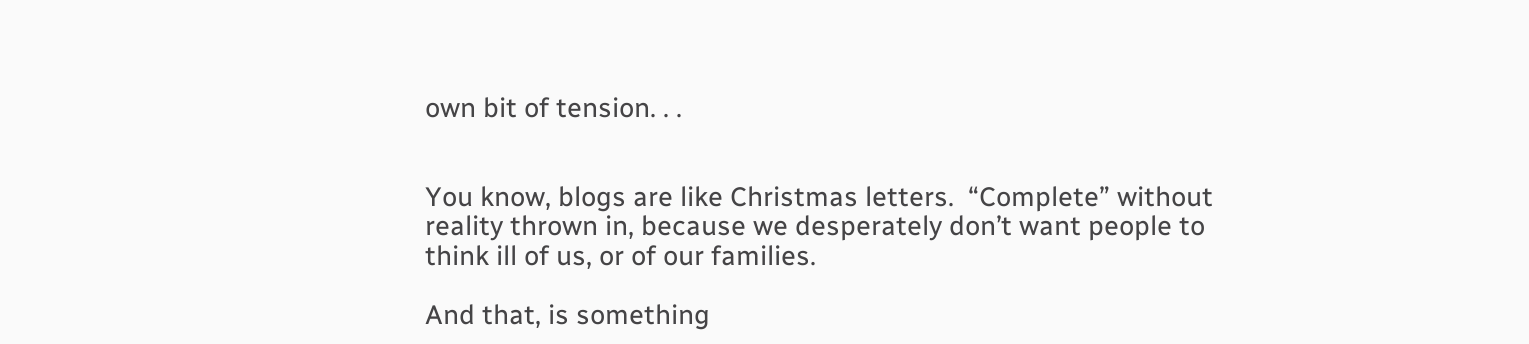own bit of tension. . .


You know, blogs are like Christmas letters.  “Complete” without reality thrown in, because we desperately don’t want people to think ill of us, or of our families.

And that, is something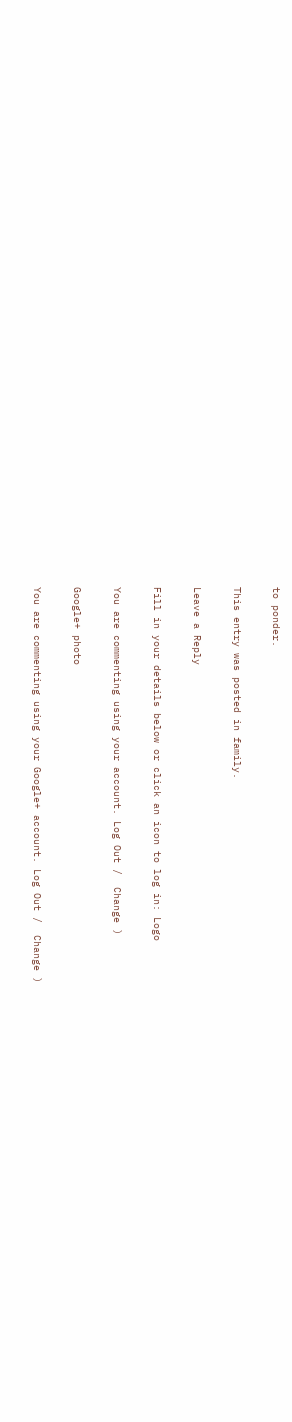to ponder.

This entry was posted in family.

Leave a Reply

Fill in your details below or click an icon to log in: Logo

You are commenting using your account. Log Out /  Change )

Google+ photo

You are commenting using your Google+ account. Log Out /  Change )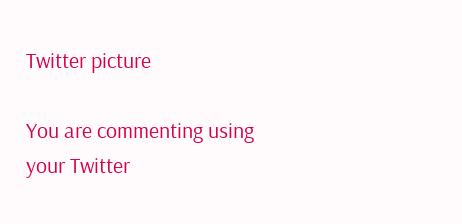Twitter picture

You are commenting using your Twitter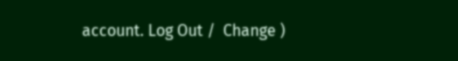account. Log Out /  Change )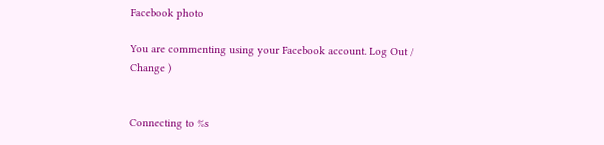Facebook photo

You are commenting using your Facebook account. Log Out /  Change )


Connecting to %s